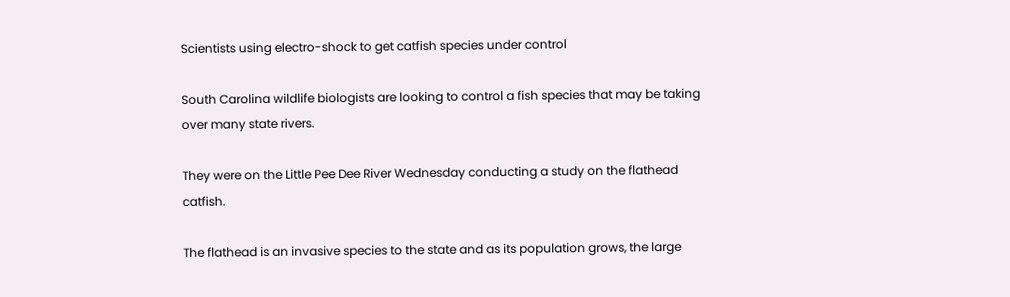Scientists using electro-shock to get catfish species under control

South Carolina wildlife biologists are looking to control a fish species that may be taking over many state rivers.

They were on the Little Pee Dee River Wednesday conducting a study on the flathead catfish.

The flathead is an invasive species to the state and as its population grows, the large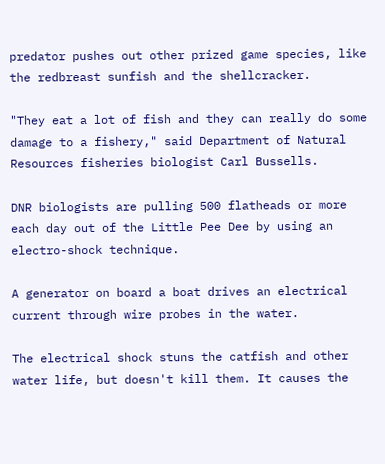predator pushes out other prized game species, like the redbreast sunfish and the shellcracker.

"They eat a lot of fish and they can really do some damage to a fishery," said Department of Natural Resources fisheries biologist Carl Bussells.

DNR biologists are pulling 500 flatheads or more each day out of the Little Pee Dee by using an electro-shock technique.

A generator on board a boat drives an electrical current through wire probes in the water.

The electrical shock stuns the catfish and other water life, but doesn't kill them. It causes the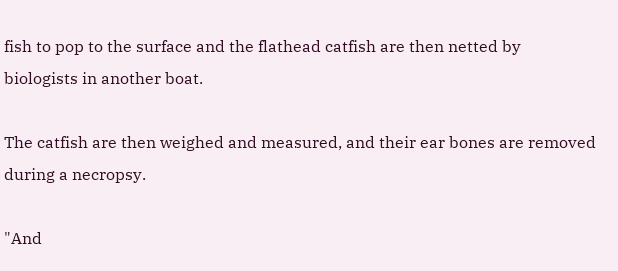fish to pop to the surface and the flathead catfish are then netted by biologists in another boat.

The catfish are then weighed and measured, and their ear bones are removed during a necropsy.

"And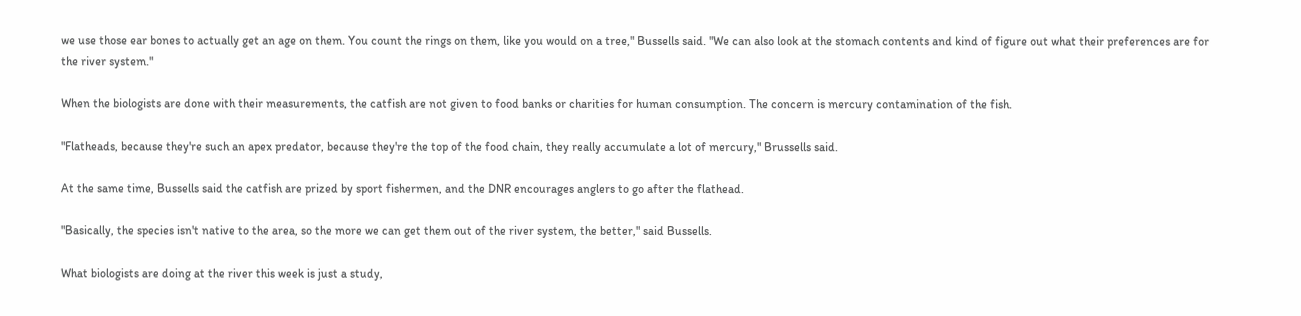we use those ear bones to actually get an age on them. You count the rings on them, like you would on a tree," Bussells said. "We can also look at the stomach contents and kind of figure out what their preferences are for the river system."

When the biologists are done with their measurements, the catfish are not given to food banks or charities for human consumption. The concern is mercury contamination of the fish.

"Flatheads, because they're such an apex predator, because they're the top of the food chain, they really accumulate a lot of mercury," Brussells said.

At the same time, Bussells said the catfish are prized by sport fishermen, and the DNR encourages anglers to go after the flathead.

"Basically, the species isn't native to the area, so the more we can get them out of the river system, the better," said Bussells.

What biologists are doing at the river this week is just a study,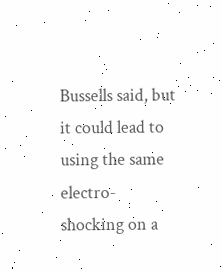Bussells said, but it could lead to using the same electro-shocking on a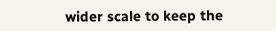wider scale to keep the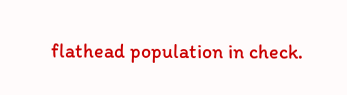flathead population in check.